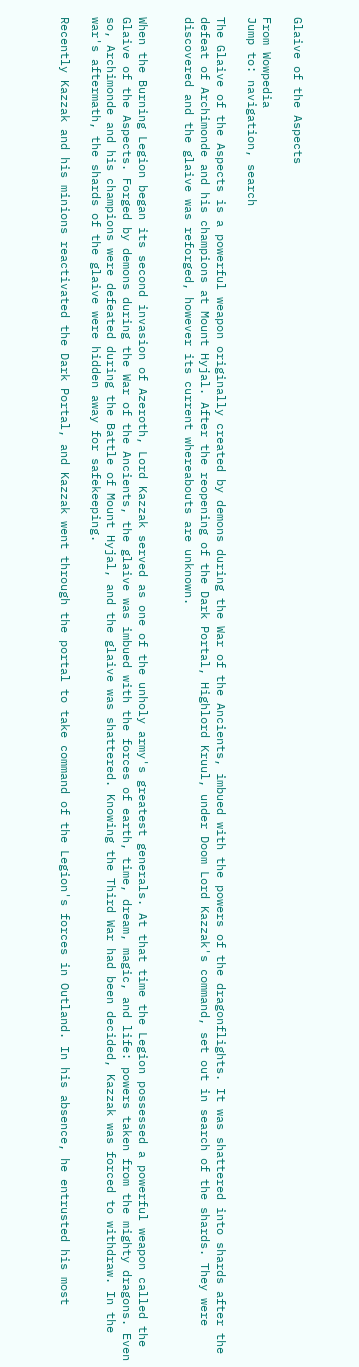Glaive of the Aspects

From Wowpedia
Jump to: navigation, search

The Glaive of the Aspects is a powerful weapon originally created by demons during the War of the Ancients, imbued with the powers of the dragonflights. It was shattered into shards after the defeat of Archimonde and his champions at Mount Hyjal. After the reopening of the Dark Portal, Highlord Kruul, under Doom Lord Kazzak's command, set out in search of the shards. They were discovered and the glaive was reforged, however its current whereabouts are unknown.


When the Burning Legion began its second invasion of Azeroth, Lord Kazzak served as one of the unholy army's greatest generals. At that time the Legion possessed a powerful weapon called the Glaive of the Aspects. Forged by demons during the War of the Ancients, the glaive was imbued with the forces of earth, time, dream, magic, and life: powers taken from the mighty dragons. Even so, Archimonde and his champions were defeated during the Battle of Mount Hyjal, and the glaive was shattered. Knowing the Third War had been decided, Kazzak was forced to withdraw. In the war's aftermath, the shards of the glaive were hidden away for safekeeping.

Recently Kazzak and his minions reactivated the Dark Portal, and Kazzak went through the portal to take command of the Legion's forces in Outland. In his absence, he entrusted his most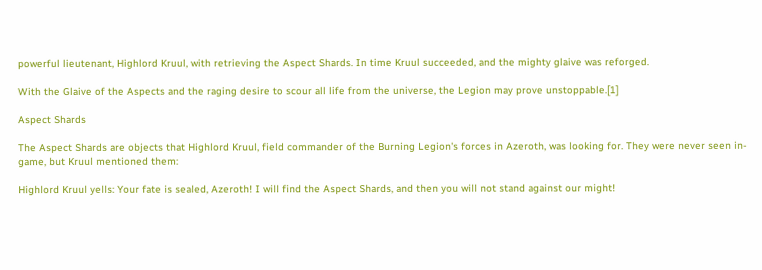powerful lieutenant, Highlord Kruul, with retrieving the Aspect Shards. In time Kruul succeeded, and the mighty glaive was reforged.

With the Glaive of the Aspects and the raging desire to scour all life from the universe, the Legion may prove unstoppable.[1]

Aspect Shards

The Aspect Shards are objects that Highlord Kruul, field commander of the Burning Legion's forces in Azeroth, was looking for. They were never seen in-game, but Kruul mentioned them:

Highlord Kruul yells: Your fate is sealed, Azeroth! I will find the Aspect Shards, and then you will not stand against our might!